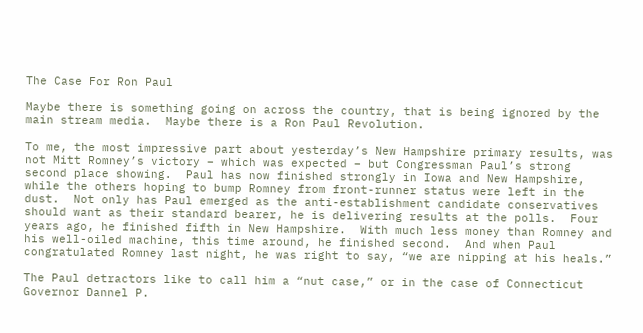The Case For Ron Paul

Maybe there is something going on across the country, that is being ignored by the main stream media.  Maybe there is a Ron Paul Revolution.

To me, the most impressive part about yesterday’s New Hampshire primary results, was not Mitt Romney’s victory – which was expected – but Congressman Paul’s strong second place showing.  Paul has now finished strongly in Iowa and New Hampshire, while the others hoping to bump Romney from front-runner status were left in the dust.  Not only has Paul emerged as the anti-establishment candidate conservatives should want as their standard bearer, he is delivering results at the polls.  Four years ago, he finished fifth in New Hampshire.  With much less money than Romney and his well-oiled machine, this time around, he finished second.  And when Paul congratulated Romney last night, he was right to say, “we are nipping at his heals.”

The Paul detractors like to call him a “nut case,” or in the case of Connecticut Governor Dannel P.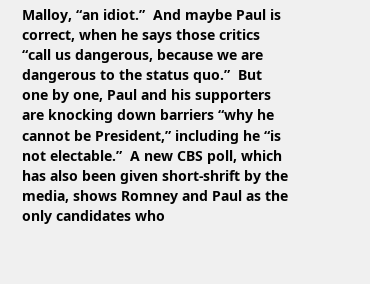Malloy, “an idiot.”  And maybe Paul is correct, when he says those critics “call us dangerous, because we are dangerous to the status quo.”  But one by one, Paul and his supporters are knocking down barriers “why he cannot be President,” including he “is not electable.”  A new CBS poll, which has also been given short-shrift by the media, shows Romney and Paul as the only candidates who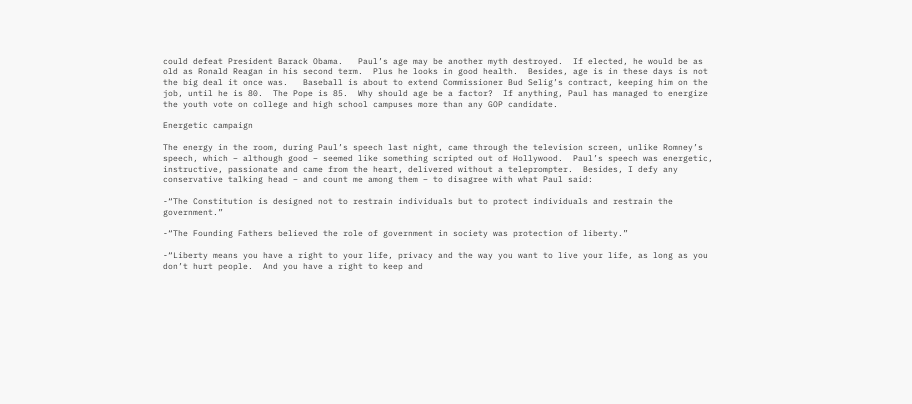could defeat President Barack Obama.   Paul’s age may be another myth destroyed.  If elected, he would be as old as Ronald Reagan in his second term.  Plus he looks in good health.  Besides, age is in these days is not the big deal it once was.   Baseball is about to extend Commissioner Bud Selig’s contract, keeping him on the job, until he is 80.  The Pope is 85.  Why should age be a factor?  If anything, Paul has managed to energize the youth vote on college and high school campuses more than any GOP candidate.

Energetic campaign

The energy in the room, during Paul’s speech last night, came through the television screen, unlike Romney’s speech, which – although good – seemed like something scripted out of Hollywood.  Paul’s speech was energetic, instructive, passionate and came from the heart, delivered without a teleprompter.  Besides, I defy any conservative talking head – and count me among them – to disagree with what Paul said:

-“The Constitution is designed not to restrain individuals but to protect individuals and restrain the government.”

-“The Founding Fathers believed the role of government in society was protection of liberty.”

-“Liberty means you have a right to your life, privacy and the way you want to live your life, as long as you don’t hurt people.  And you have a right to keep and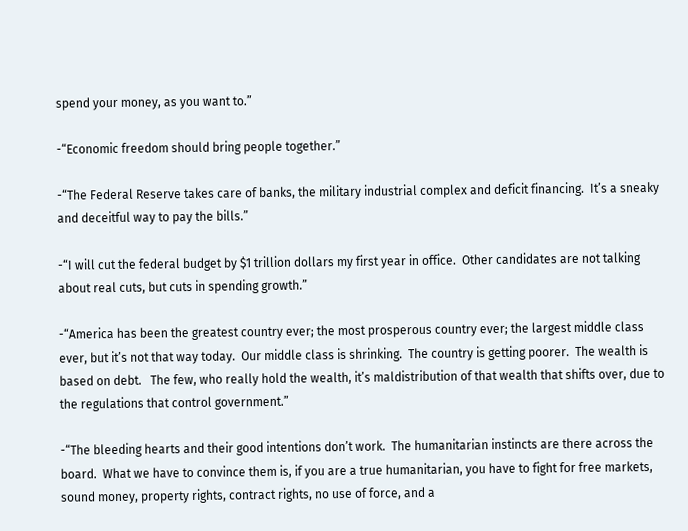spend your money, as you want to.”

-“Economic freedom should bring people together.”

-“The Federal Reserve takes care of banks, the military industrial complex and deficit financing.  It’s a sneaky and deceitful way to pay the bills.”

-“I will cut the federal budget by $1 trillion dollars my first year in office.  Other candidates are not talking about real cuts, but cuts in spending growth.”

-“America has been the greatest country ever; the most prosperous country ever; the largest middle class ever, but it’s not that way today.  Our middle class is shrinking.  The country is getting poorer.  The wealth is based on debt.   The few, who really hold the wealth, it’s maldistribution of that wealth that shifts over, due to the regulations that control government.”

-“The bleeding hearts and their good intentions don’t work.  The humanitarian instincts are there across the board.  What we have to convince them is, if you are a true humanitarian, you have to fight for free markets, sound money, property rights, contract rights, no use of force, and a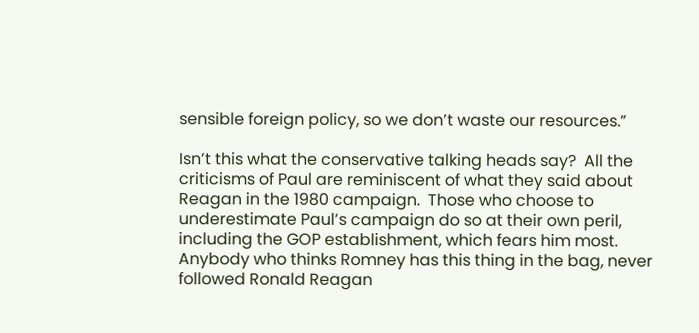sensible foreign policy, so we don’t waste our resources.”

Isn’t this what the conservative talking heads say?  All the criticisms of Paul are reminiscent of what they said about Reagan in the 1980 campaign.  Those who choose to underestimate Paul’s campaign do so at their own peril, including the GOP establishment, which fears him most.  Anybody who thinks Romney has this thing in the bag, never followed Ronald Reagan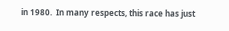in 1980.  In many respects, this race has just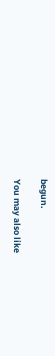begun.

You may also like